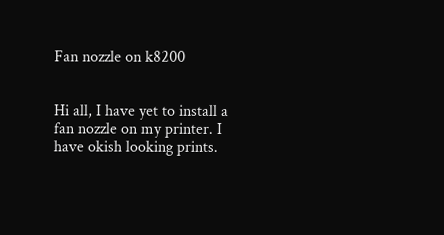Fan nozzle on k8200


Hi all, I have yet to install a fan nozzle on my printer. I have okish looking prints.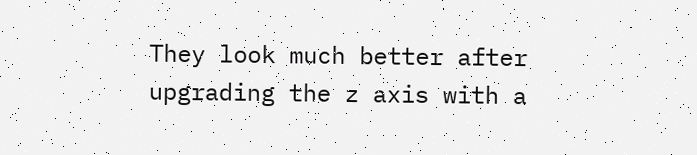They look much better after upgrading the z axis with a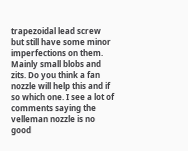trapezoidal lead screw but still have some minor imperfections on them. Mainly small blobs and zits. Do you think a fan nozzle will help this and if so which one. I see a lot of comments saying the velleman nozzle is no good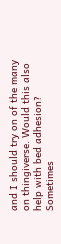and I should try on of the many on thingiverse. Would this also help with bed adhesion? Sometimes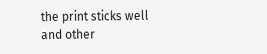the print sticks well and other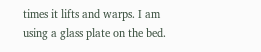times it lifts and warps. I am using a glass plate on the bed.